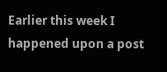Earlier this week I happened upon a post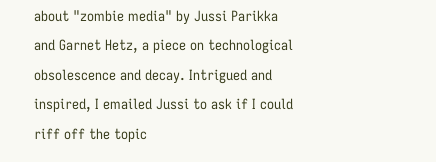about "zombie media" by Jussi Parikka and Garnet Hetz, a piece on technological obsolescence and decay. Intrigued and inspired, I emailed Jussi to ask if I could riff off the topic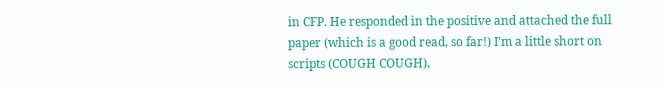in CFP. He responded in the positive and attached the full paper (which is a good read, so far!) I'm a little short on scripts (COUGH COUGH),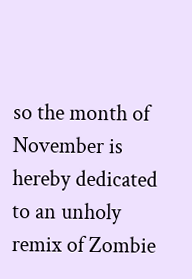so the month of November is hereby dedicated to an unholy remix of Zombie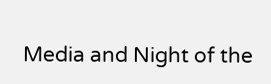Media and Night of the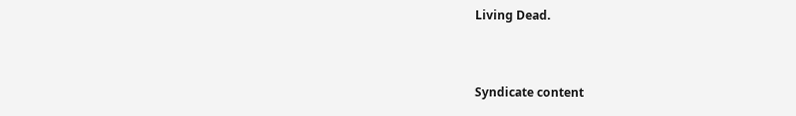Living Dead.


Syndicate content